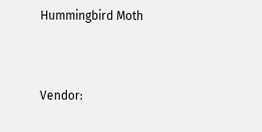Hummingbird Moth


Vendor: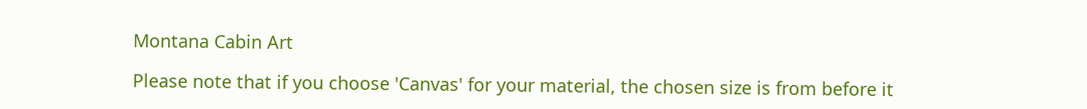Montana Cabin Art

Please note that if you choose 'Canvas' for your material, the chosen size is from before it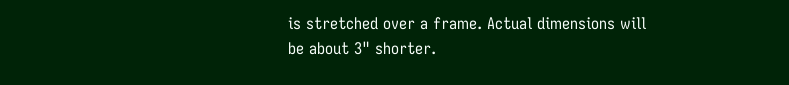is stretched over a frame. Actual dimensions will be about 3" shorter.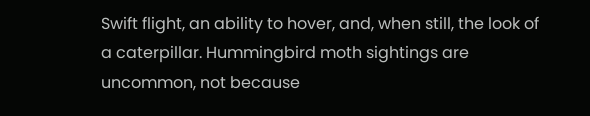Swift flight, an ability to hover, and, when still, the look of a caterpillar. Hummingbird moth sightings are uncommon, not because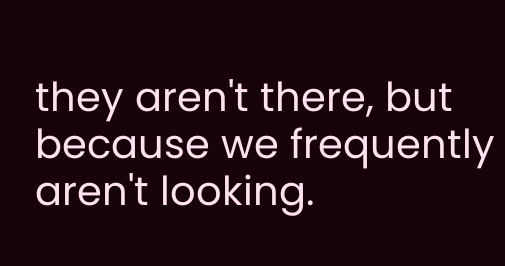they aren't there, but because we frequently aren't looking.